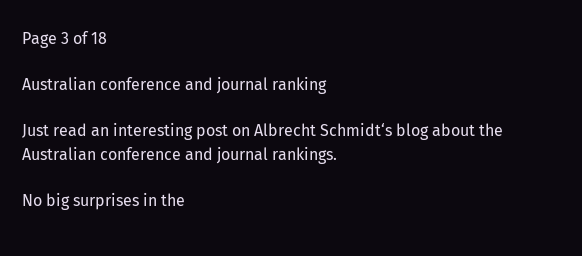Page 3 of 18

Australian conference and journal ranking

Just read an interesting post on Albrecht Schmidt‘s blog about the Australian conference and journal rankings.

No big surprises in the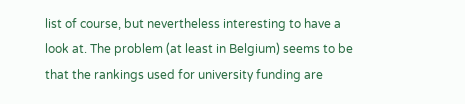list of course, but nevertheless interesting to have a look at. The problem (at least in Belgium) seems to be that the rankings used for university funding are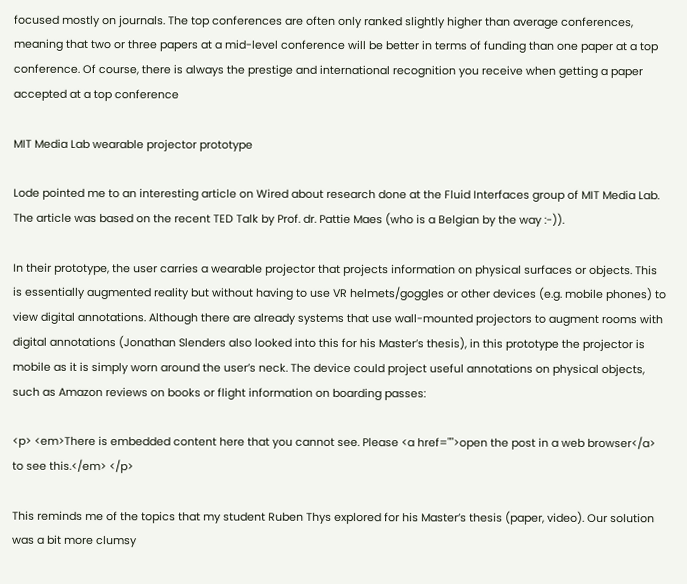focused mostly on journals. The top conferences are often only ranked slightly higher than average conferences, meaning that two or three papers at a mid-level conference will be better in terms of funding than one paper at a top conference. Of course, there is always the prestige and international recognition you receive when getting a paper accepted at a top conference

MIT Media Lab wearable projector prototype

Lode pointed me to an interesting article on Wired about research done at the Fluid Interfaces group of MIT Media Lab. The article was based on the recent TED Talk by Prof. dr. Pattie Maes (who is a Belgian by the way :-)).

In their prototype, the user carries a wearable projector that projects information on physical surfaces or objects. This is essentially augmented reality but without having to use VR helmets/goggles or other devices (e.g. mobile phones) to view digital annotations. Although there are already systems that use wall-mounted projectors to augment rooms with digital annotations (Jonathan Slenders also looked into this for his Master’s thesis), in this prototype the projector is mobile as it is simply worn around the user’s neck. The device could project useful annotations on physical objects, such as Amazon reviews on books or flight information on boarding passes:

<p> <em>There is embedded content here that you cannot see. Please <a href="">open the post in a web browser</a> to see this.</em> </p>

This reminds me of the topics that my student Ruben Thys explored for his Master’s thesis (paper, video). Our solution was a bit more clumsy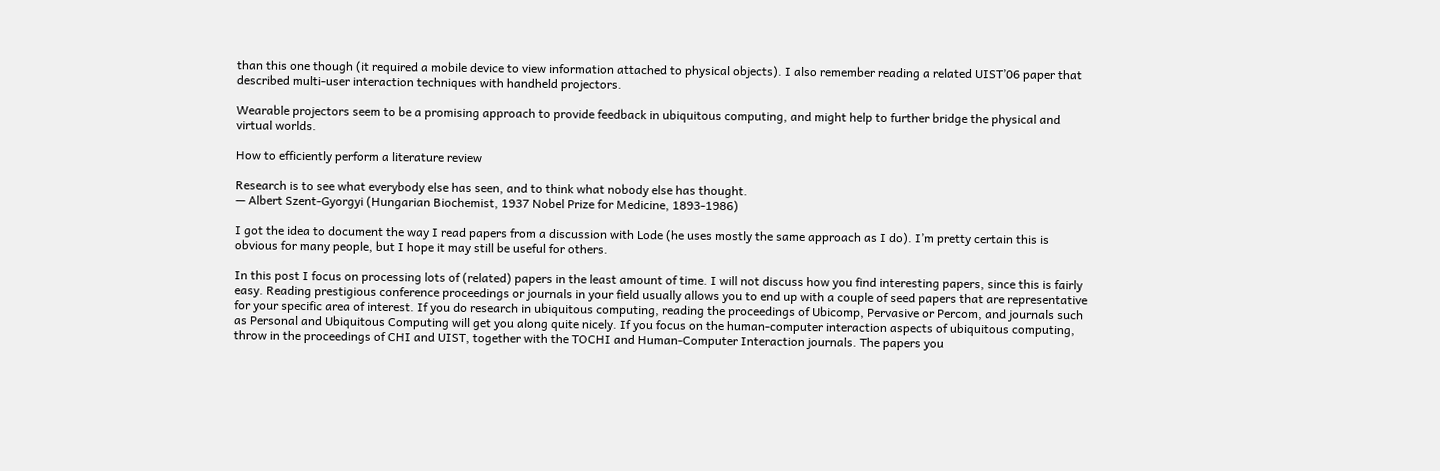than this one though (it required a mobile device to view information attached to physical objects). I also remember reading a related UIST’06 paper that described multi-user interaction techniques with handheld projectors.

Wearable projectors seem to be a promising approach to provide feedback in ubiquitous computing, and might help to further bridge the physical and virtual worlds.

How to efficiently perform a literature review

Research is to see what everybody else has seen, and to think what nobody else has thought.
— Albert Szent-Gyorgyi (Hungarian Biochemist, 1937 Nobel Prize for Medicine, 1893-1986)

I got the idea to document the way I read papers from a discussion with Lode (he uses mostly the same approach as I do). I’m pretty certain this is obvious for many people, but I hope it may still be useful for others.

In this post I focus on processing lots of (related) papers in the least amount of time. I will not discuss how you find interesting papers, since this is fairly easy. Reading prestigious conference proceedings or journals in your field usually allows you to end up with a couple of seed papers that are representative for your specific area of interest. If you do research in ubiquitous computing, reading the proceedings of Ubicomp, Pervasive or Percom, and journals such as Personal and Ubiquitous Computing will get you along quite nicely. If you focus on the human-computer interaction aspects of ubiquitous computing, throw in the proceedings of CHI and UIST, together with the TOCHI and Human-Computer Interaction journals. The papers you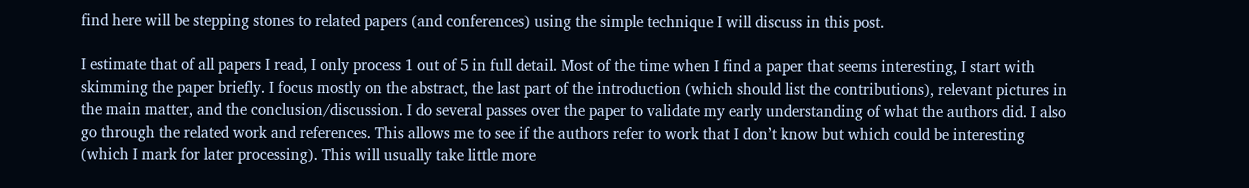find here will be stepping stones to related papers (and conferences) using the simple technique I will discuss in this post.

I estimate that of all papers I read, I only process 1 out of 5 in full detail. Most of the time when I find a paper that seems interesting, I start with skimming the paper briefly. I focus mostly on the abstract, the last part of the introduction (which should list the contributions), relevant pictures in the main matter, and the conclusion/discussion. I do several passes over the paper to validate my early understanding of what the authors did. I also go through the related work and references. This allows me to see if the authors refer to work that I don’t know but which could be interesting (which I mark for later processing). This will usually take little more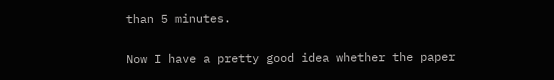than 5 minutes.

Now I have a pretty good idea whether the paper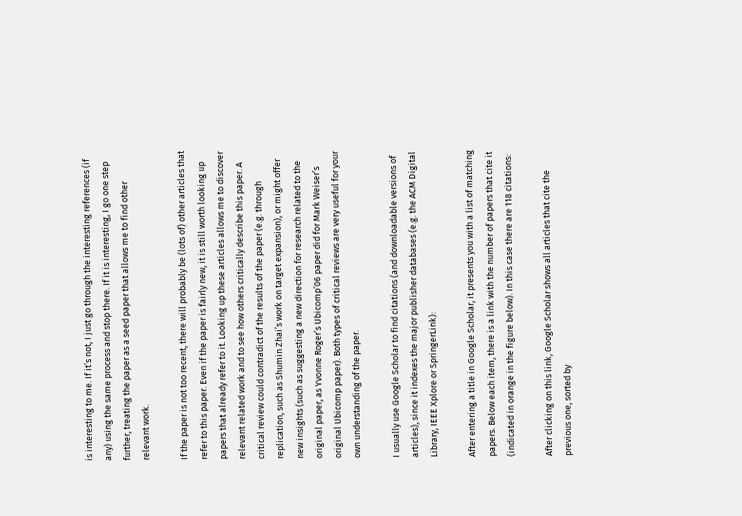is interesting to me. If it’s not, I just go through the interesting references (if any) using the same process and stop there. If it is interesting, I go one step further, treating the paper as a seed paper that allows me to find other relevant work.

If the paper is not too recent, there will probably be (lots of) other articles that refer to this paper. Even if the paper is fairly new, it is still worth looking up papers that already refer to it. Looking up these articles allows me to discover relevant related work and to see how others critically describe this paper. A critical review could contradict of the results of the paper (e.g. through replication, such as Shumin Zhai’s work on target expansion), or might offer new insights (such as suggesting a new direction for research related to the original paper, as Yvonne Roger’s Ubicomp’06 paper did for Mark Weiser’s original Ubicomp paper). Both types of critical reviews are very useful for your own understanding of the paper.

I usually use Google Scholar to find citations (and downloadable versions of articles), since it indexes the major publisher databases (e.g. the ACM Digital Library, IEEE Xplore or SpringerLink):

After entering a title in Google Scholar, it presents you with a list of matching papers. Below each item, there is a link with the number of papers that cite it (indicated in orange in the figure below). In this case there are 118 citations:

After clicking on this link, Google Scholar shows all articles that cite the previous one, sorted by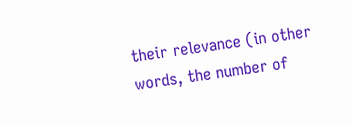their relevance (in other words, the number of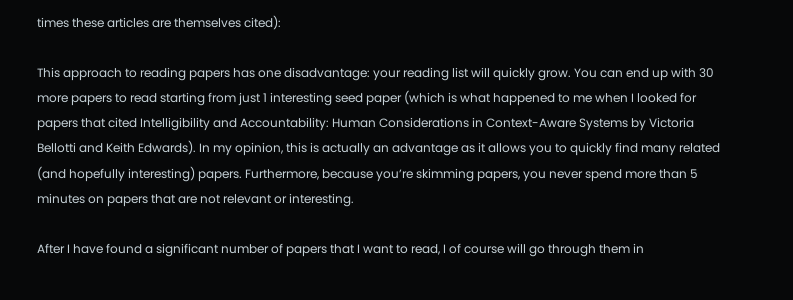times these articles are themselves cited):

This approach to reading papers has one disadvantage: your reading list will quickly grow. You can end up with 30 more papers to read starting from just 1 interesting seed paper (which is what happened to me when I looked for papers that cited Intelligibility and Accountability: Human Considerations in Context-Aware Systems by Victoria Bellotti and Keith Edwards). In my opinion, this is actually an advantage as it allows you to quickly find many related (and hopefully interesting) papers. Furthermore, because you’re skimming papers, you never spend more than 5 minutes on papers that are not relevant or interesting.

After I have found a significant number of papers that I want to read, I of course will go through them in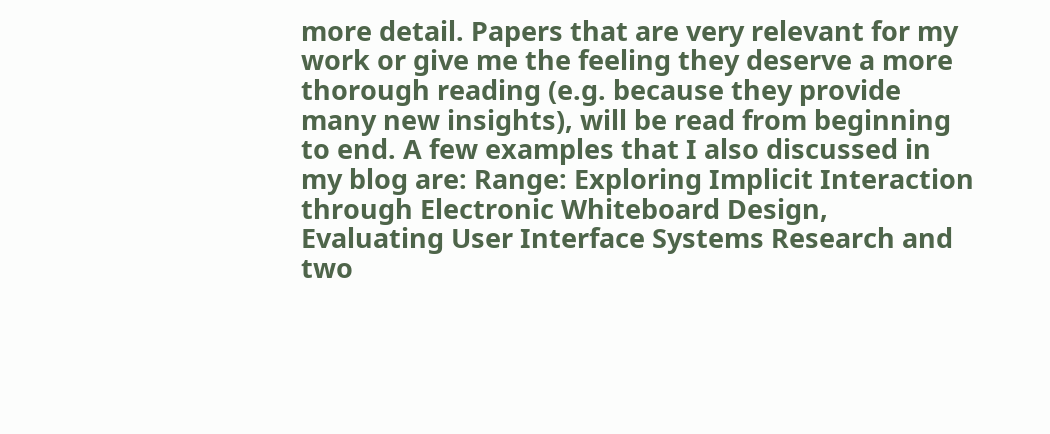more detail. Papers that are very relevant for my work or give me the feeling they deserve a more thorough reading (e.g. because they provide many new insights), will be read from beginning to end. A few examples that I also discussed in my blog are: Range: Exploring Implicit Interaction through Electronic Whiteboard Design, Evaluating User Interface Systems Research and two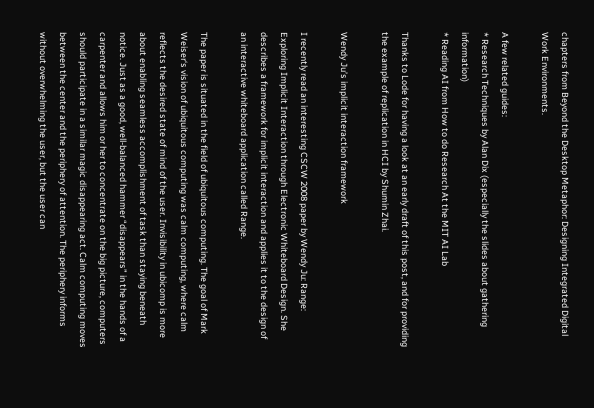chapters from Beyond the Desktop Metaphor: Designing Integrated Digital Work Environments.

A few related guides:
* Research Techniques by Alan Dix (especially the slides about gathering information)
* Reading AI from How to do Research At the MIT AI Lab

Thanks to Lode for having a look at an early draft of this post, and for providing the example of replication in HCI by Shumin Zhai.

Wendy Ju’s implicit interaction framework

I recently read an interesting CSCW 2008 paper by Wendy Ju: Range: Exploring Implicit Interaction through Electronic Whiteboard Design. She describes a framework for implicit interaction and applies it to the design of an interactive whiteboard application called Range.

The paper is situated in the field of ubiquitous computing. The goal of Mark Weiser‘s vision of ubiquitous computing was calm computing, where calm reflects the desired state of mind of the user. Invisibility in ubicomp is more about enabling seamless accomplishment of task than staying beneath notice. Just as a good, well-balanced hammer “disappears” in the hands of a carpenter and allows him or her to concentrate on the big picture, computers should participate in a similar magic disappearing act. Calm computing moves between the center and the periphery of attention. The periphery informs without overwhelming the user, but the user can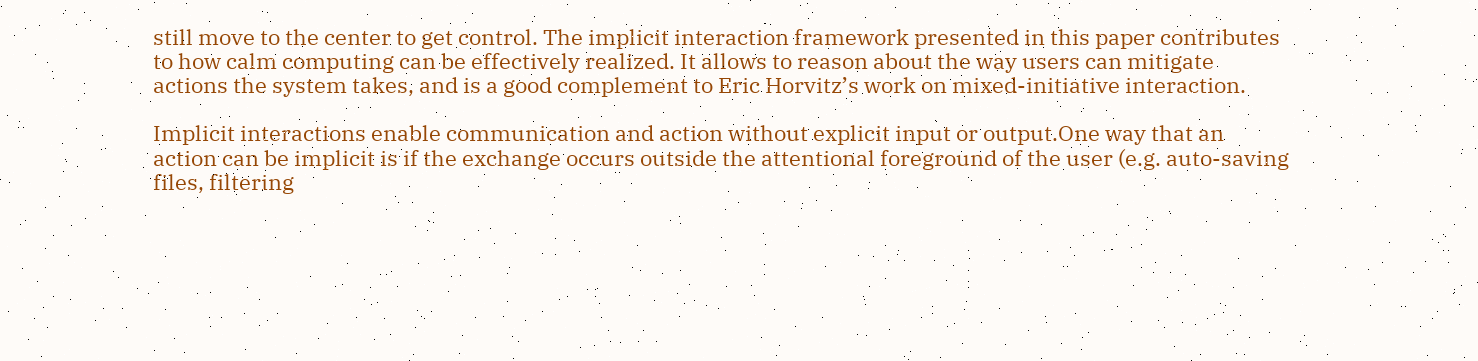still move to the center to get control. The implicit interaction framework presented in this paper contributes to how calm computing can be effectively realized. It allows to reason about the way users can mitigate actions the system takes, and is a good complement to Eric Horvitz’s work on mixed-initiative interaction.

Implicit interactions enable communication and action without explicit input or output.One way that an action can be implicit is if the exchange occurs outside the attentional foreground of the user (e.g. auto-saving files, filtering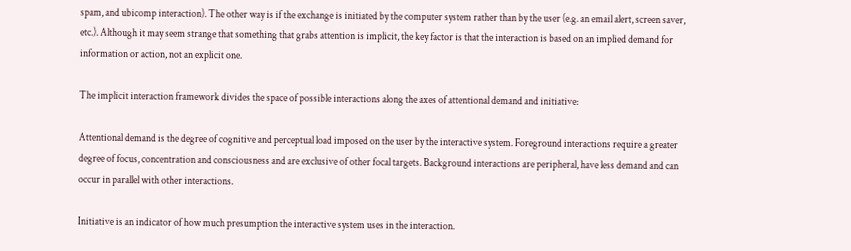spam, and ubicomp interaction). The other way is if the exchange is initiated by the computer system rather than by the user (e.g. an email alert, screen saver, etc.). Although it may seem strange that something that grabs attention is implicit, the key factor is that the interaction is based on an implied demand for information or action, not an explicit one.

The implicit interaction framework divides the space of possible interactions along the axes of attentional demand and initiative:

Attentional demand is the degree of cognitive and perceptual load imposed on the user by the interactive system. Foreground interactions require a greater degree of focus, concentration and consciousness and are exclusive of other focal targets. Background interactions are peripheral, have less demand and can occur in parallel with other interactions.

Initiative is an indicator of how much presumption the interactive system uses in the interaction.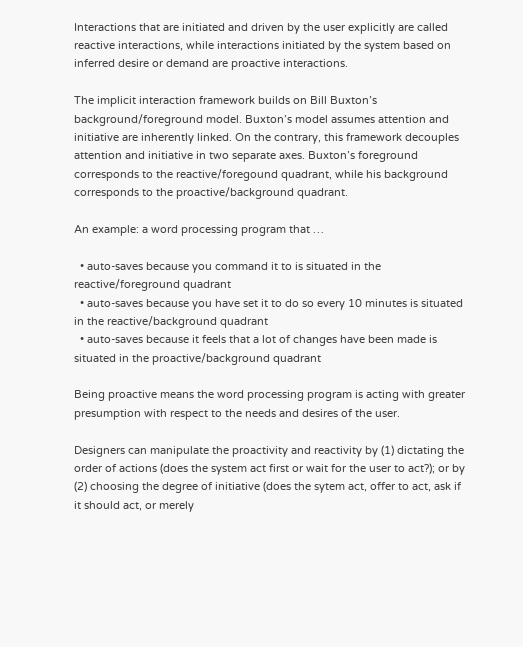Interactions that are initiated and driven by the user explicitly are called reactive interactions, while interactions initiated by the system based on inferred desire or demand are proactive interactions.

The implicit interaction framework builds on Bill Buxton’s background/foreground model. Buxton’s model assumes attention and initiative are inherently linked. On the contrary, this framework decouples attention and initiative in two separate axes. Buxton’s foreground corresponds to the reactive/foregound quadrant, while his background corresponds to the proactive/background quadrant.

An example: a word processing program that …

  • auto-saves because you command it to is situated in the reactive/foreground quadrant
  • auto-saves because you have set it to do so every 10 minutes is situated in the reactive/background quadrant
  • auto-saves because it feels that a lot of changes have been made is situated in the proactive/background quadrant

Being proactive means the word processing program is acting with greater presumption with respect to the needs and desires of the user.

Designers can manipulate the proactivity and reactivity by (1) dictating the order of actions (does the system act first or wait for the user to act?); or by (2) choosing the degree of initiative (does the sytem act, offer to act, ask if it should act, or merely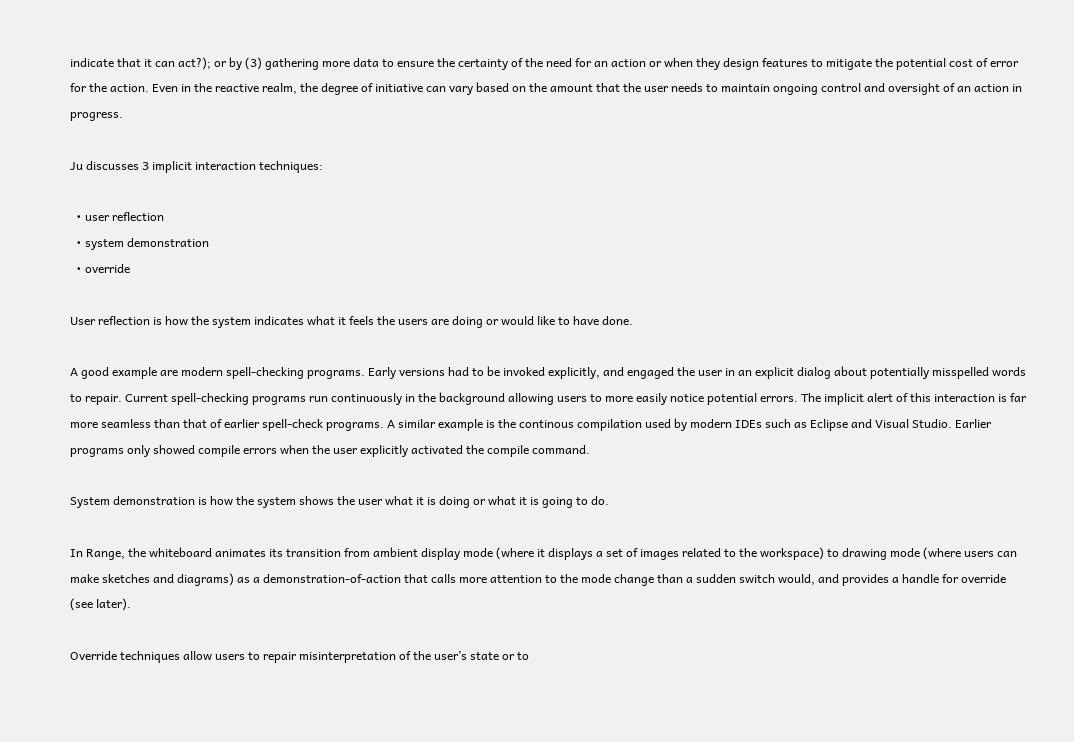indicate that it can act?); or by (3) gathering more data to ensure the certainty of the need for an action or when they design features to mitigate the potential cost of error for the action. Even in the reactive realm, the degree of initiative can vary based on the amount that the user needs to maintain ongoing control and oversight of an action in progress.

Ju discusses 3 implicit interaction techniques:

  • user reflection
  • system demonstration
  • override

User reflection is how the system indicates what it feels the users are doing or would like to have done.

A good example are modern spell-checking programs. Early versions had to be invoked explicitly, and engaged the user in an explicit dialog about potentially misspelled words to repair. Current spell-checking programs run continuously in the background allowing users to more easily notice potential errors. The implicit alert of this interaction is far more seamless than that of earlier spell-check programs. A similar example is the continous compilation used by modern IDEs such as Eclipse and Visual Studio. Earlier programs only showed compile errors when the user explicitly activated the compile command.

System demonstration is how the system shows the user what it is doing or what it is going to do.

In Range, the whiteboard animates its transition from ambient display mode (where it displays a set of images related to the workspace) to drawing mode (where users can make sketches and diagrams) as a demonstration-of-action that calls more attention to the mode change than a sudden switch would, and provides a handle for override (see later).

Override techniques allow users to repair misinterpretation of the user’s state or to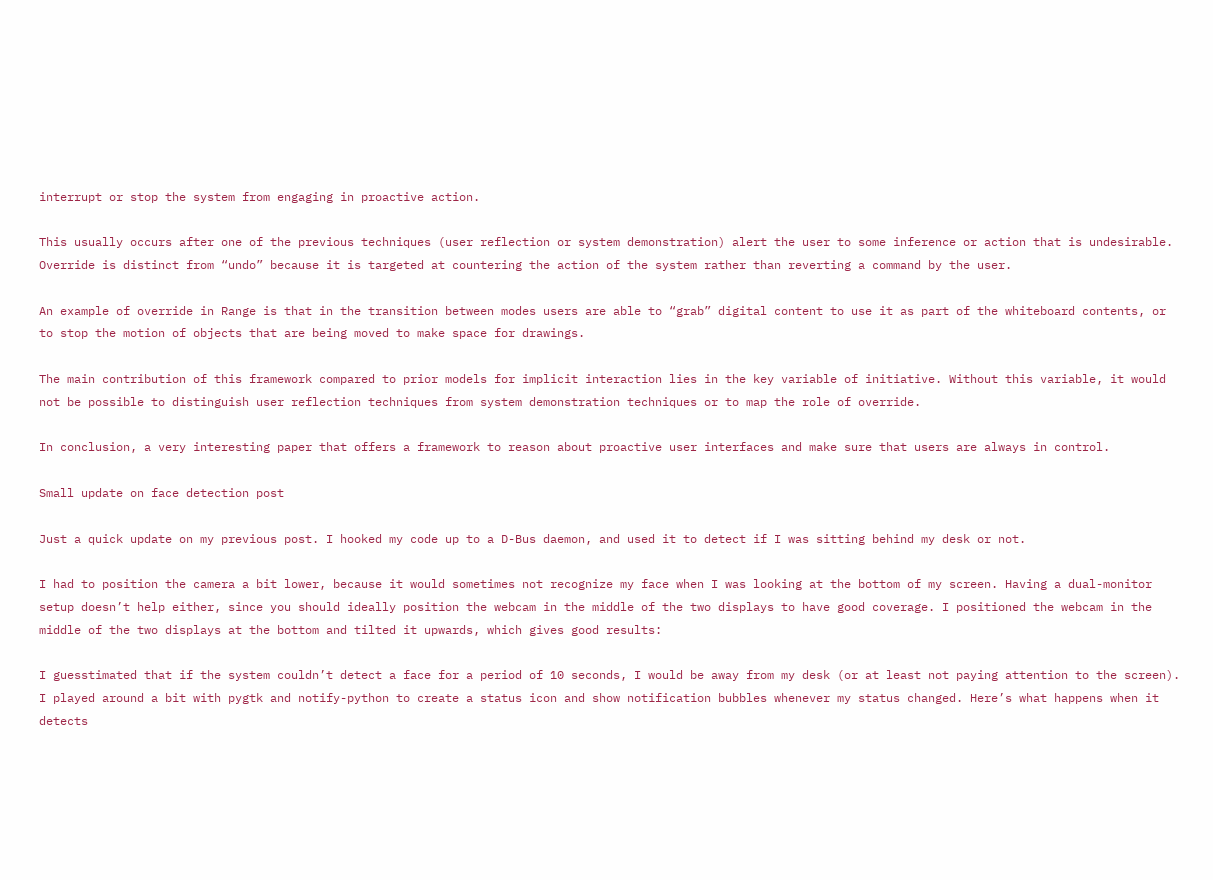interrupt or stop the system from engaging in proactive action.

This usually occurs after one of the previous techniques (user reflection or system demonstration) alert the user to some inference or action that is undesirable. Override is distinct from “undo” because it is targeted at countering the action of the system rather than reverting a command by the user.

An example of override in Range is that in the transition between modes users are able to “grab” digital content to use it as part of the whiteboard contents, or to stop the motion of objects that are being moved to make space for drawings.

The main contribution of this framework compared to prior models for implicit interaction lies in the key variable of initiative. Without this variable, it would not be possible to distinguish user reflection techniques from system demonstration techniques or to map the role of override.

In conclusion, a very interesting paper that offers a framework to reason about proactive user interfaces and make sure that users are always in control.

Small update on face detection post

Just a quick update on my previous post. I hooked my code up to a D-Bus daemon, and used it to detect if I was sitting behind my desk or not.

I had to position the camera a bit lower, because it would sometimes not recognize my face when I was looking at the bottom of my screen. Having a dual-monitor setup doesn’t help either, since you should ideally position the webcam in the middle of the two displays to have good coverage. I positioned the webcam in the middle of the two displays at the bottom and tilted it upwards, which gives good results:

I guesstimated that if the system couldn’t detect a face for a period of 10 seconds, I would be away from my desk (or at least not paying attention to the screen). I played around a bit with pygtk and notify-python to create a status icon and show notification bubbles whenever my status changed. Here’s what happens when it detects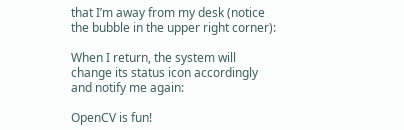that I’m away from my desk (notice the bubble in the upper right corner):

When I return, the system will change its status icon accordingly and notify me again:

OpenCV is fun!